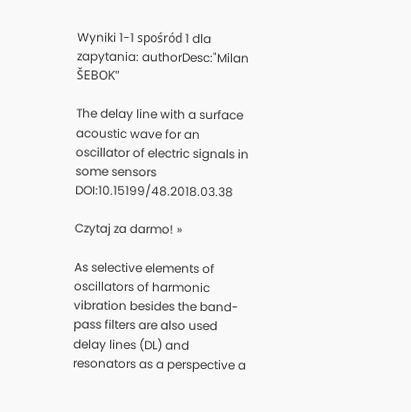Wyniki 1-1 spośród 1 dla zapytania: authorDesc:"Milan ŠEBOK"

The delay line with a surface acoustic wave for an oscillator of electric signals in some sensors DOI:10.15199/48.2018.03.38

Czytaj za darmo! »

As selective elements of oscillators of harmonic vibration besides the band-pass filters are also used delay lines (DL) and resonators as a perspective a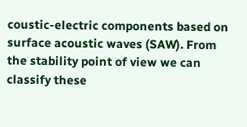coustic-electric components based on surface acoustic waves (SAW). From the stability point of view we can classify these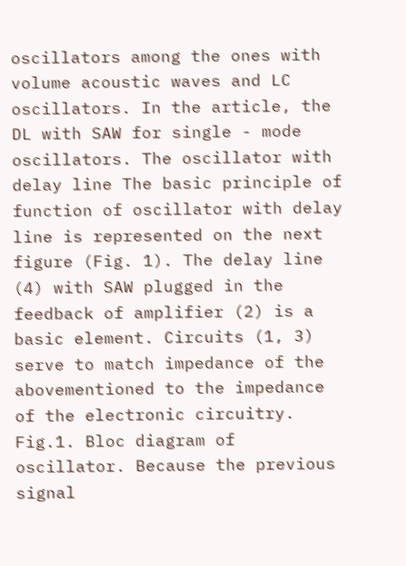oscillators among the ones with volume acoustic waves and LC oscillators. In the article, the DL with SAW for single - mode oscillators. The oscillator with delay line The basic principle of function of oscillator with delay line is represented on the next figure (Fig. 1). The delay line (4) with SAW plugged in the feedback of amplifier (2) is a basic element. Circuits (1, 3) serve to match impedance of the abovementioned to the impedance of the electronic circuitry. Fig.1. Bloc diagram of oscillator. Because the previous signal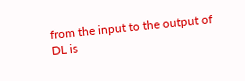from the input to the output of DL is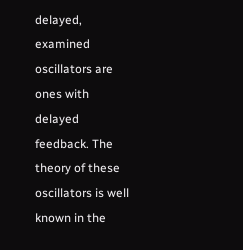delayed, examined oscillators are ones with delayed feedback. The theory of these oscillators is well known in the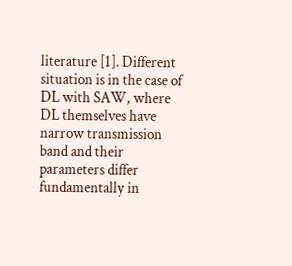literature [1]. Different situation is in the case of DL with SAW, where DL themselves have narrow transmission band and their parameters differ fundamentally in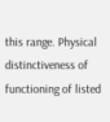this range. Physical distinctiveness of functioning of listed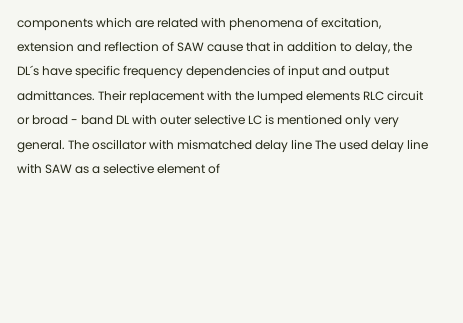components which are related with phenomena of excitation, extension and reflection of SAW cause that in addition to delay, the DL´s have specific frequency dependencies of input and output admittances. Their replacement with the lumped elements RLC circuit or broad - band DL with outer selective LC is mentioned only very general. The oscillator with mismatched delay line The used delay line with SAW as a selective element of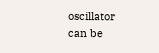oscillator can be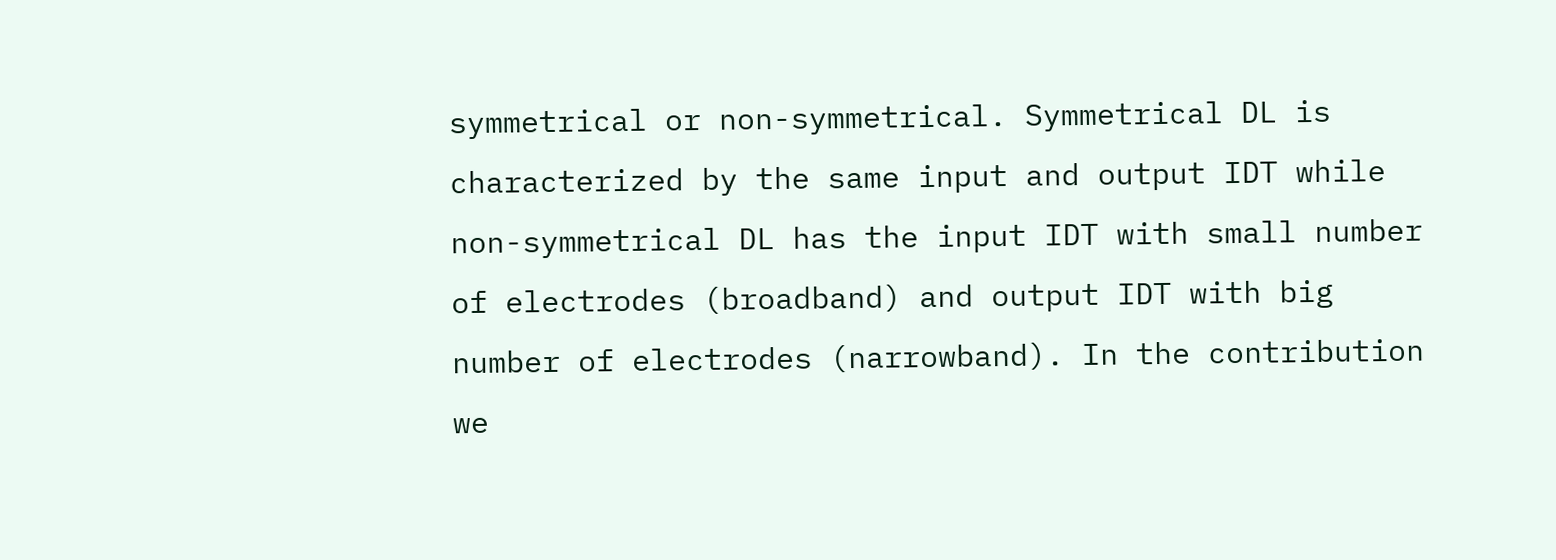symmetrical or non-symmetrical. Symmetrical DL is characterized by the same input and output IDT while non-symmetrical DL has the input IDT with small number of electrodes (broadband) and output IDT with big number of electrodes (narrowband). In the contribution we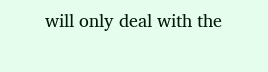will only deal with the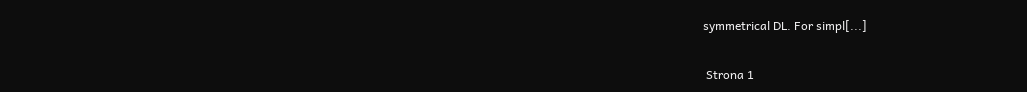symmetrical DL. For simpl[...]

 Strona 1